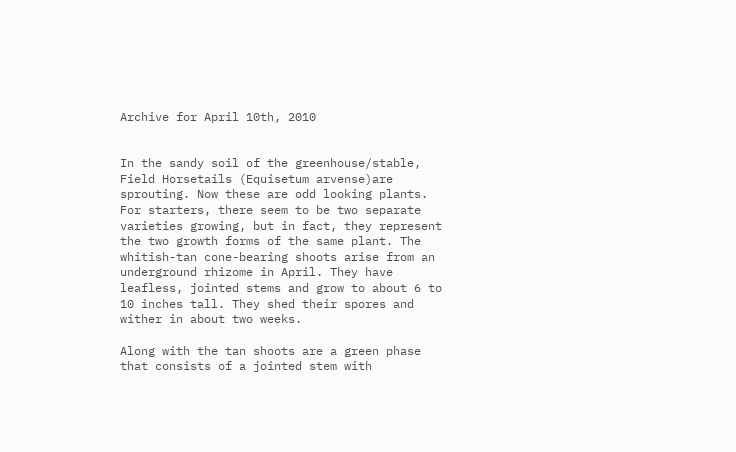Archive for April 10th, 2010


In the sandy soil of the greenhouse/stable, Field Horsetails (Equisetum arvense)are sprouting. Now these are odd looking plants. For starters, there seem to be two separate varieties growing, but in fact, they represent the two growth forms of the same plant. The whitish-tan cone-bearing shoots arise from an underground rhizome in April. They have leafless, jointed stems and grow to about 6 to 10 inches tall. They shed their spores and wither in about two weeks.

Along with the tan shoots are a green phase that consists of a jointed stem with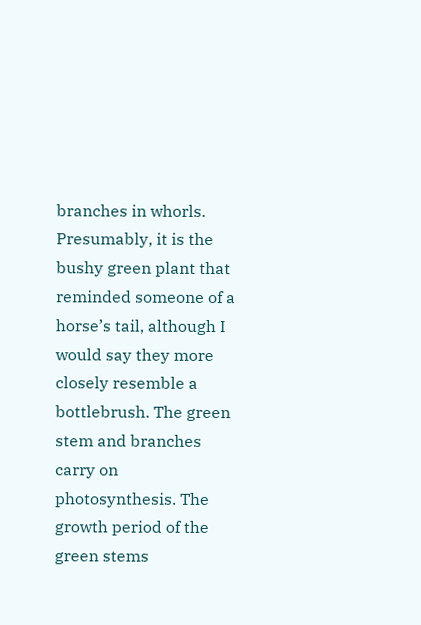branches in whorls. Presumably, it is the bushy green plant that reminded someone of a horse’s tail, although I would say they more closely resemble a bottlebrush. The green stem and branches carry on photosynthesis. The growth period of the green stems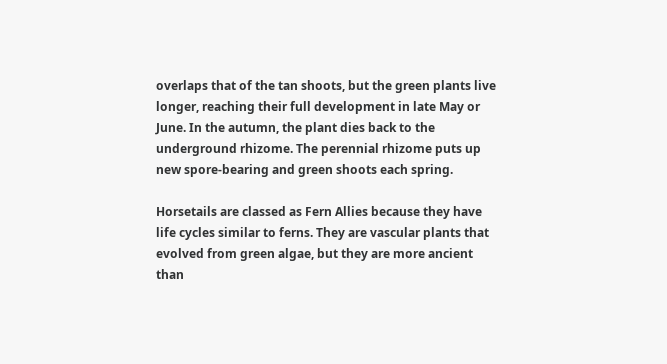overlaps that of the tan shoots, but the green plants live longer, reaching their full development in late May or June. In the autumn, the plant dies back to the underground rhizome. The perennial rhizome puts up new spore-bearing and green shoots each spring.

Horsetails are classed as Fern Allies because they have life cycles similar to ferns. They are vascular plants that evolved from green algae, but they are more ancient than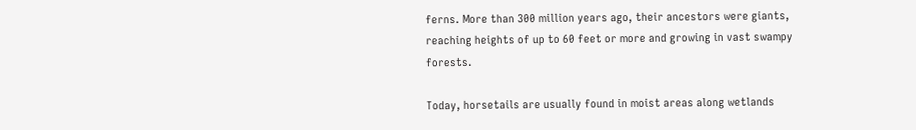ferns. More than 300 million years ago, their ancestors were giants, reaching heights of up to 60 feet or more and growing in vast swampy forests.

Today, horsetails are usually found in moist areas along wetlands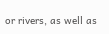or rivers, as well as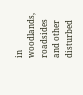in woodlands, roadsides and other disturbed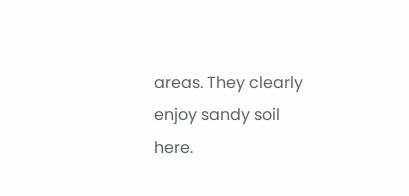areas. They clearly enjoy sandy soil here.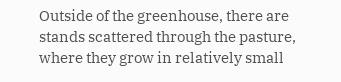Outside of the greenhouse, there are stands scattered through the pasture, where they grow in relatively small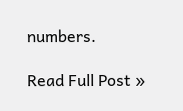numbers.

Read Full Post »